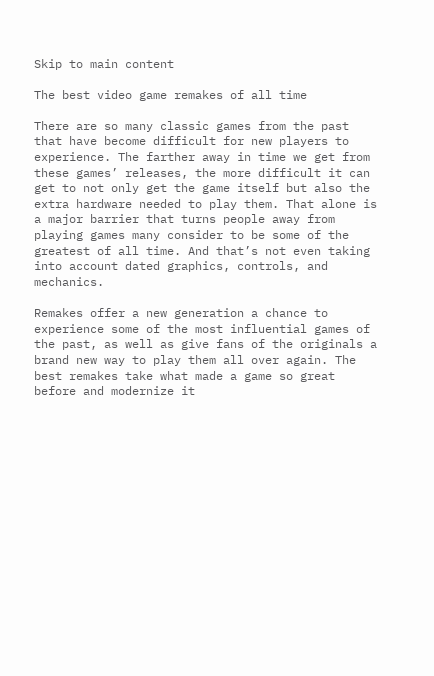Skip to main content

The best video game remakes of all time

There are so many classic games from the past that have become difficult for new players to experience. The farther away in time we get from these games’ releases, the more difficult it can get to not only get the game itself but also the extra hardware needed to play them. That alone is a major barrier that turns people away from playing games many consider to be some of the greatest of all time. And that’s not even taking into account dated graphics, controls, and mechanics.

Remakes offer a new generation a chance to experience some of the most influential games of the past, as well as give fans of the originals a brand new way to play them all over again. The best remakes take what made a game so great before and modernize it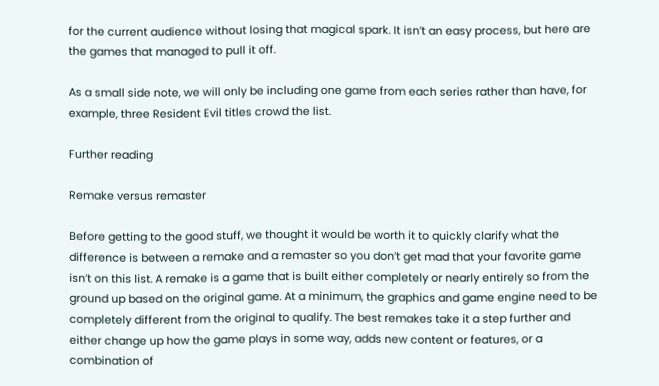for the current audience without losing that magical spark. It isn’t an easy process, but here are the games that managed to pull it off.

As a small side note, we will only be including one game from each series rather than have, for example, three Resident Evil titles crowd the list.

Further reading

Remake versus remaster

Before getting to the good stuff, we thought it would be worth it to quickly clarify what the difference is between a remake and a remaster so you don’t get mad that your favorite game isn’t on this list. A remake is a game that is built either completely or nearly entirely so from the ground up based on the original game. At a minimum, the graphics and game engine need to be completely different from the original to qualify. The best remakes take it a step further and either change up how the game plays in some way, adds new content or features, or a combination of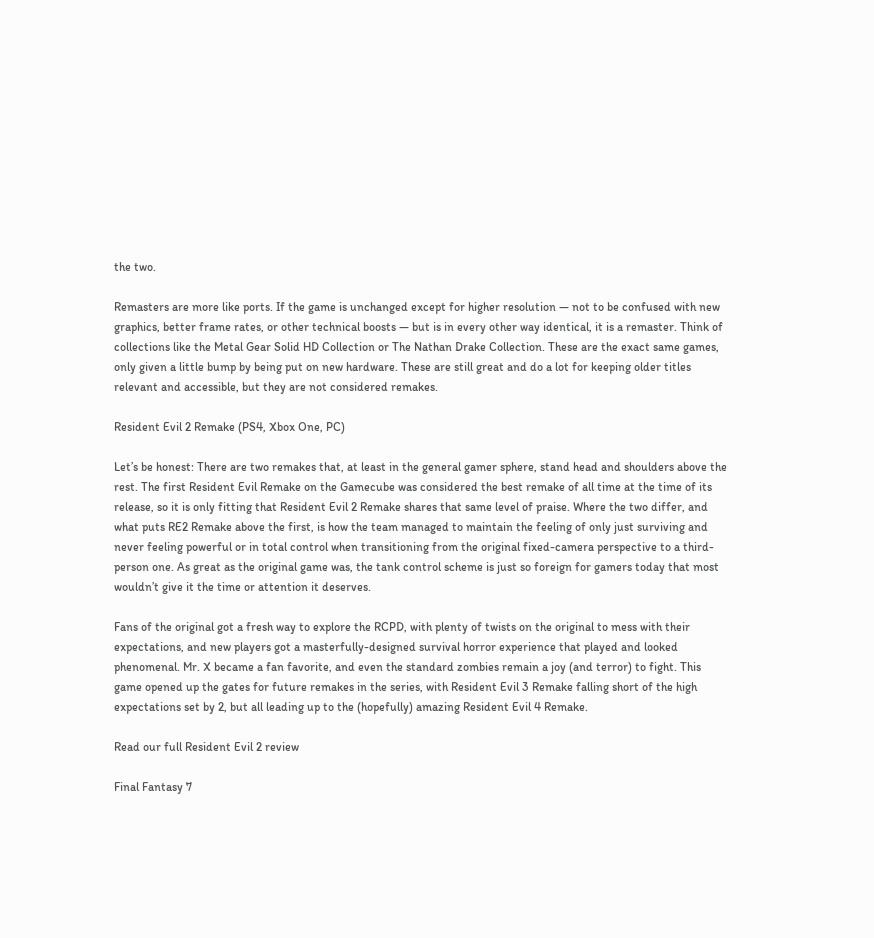the two.

Remasters are more like ports. If the game is unchanged except for higher resolution — not to be confused with new graphics, better frame rates, or other technical boosts — but is in every other way identical, it is a remaster. Think of collections like the Metal Gear Solid HD Collection or The Nathan Drake Collection. These are the exact same games, only given a little bump by being put on new hardware. These are still great and do a lot for keeping older titles relevant and accessible, but they are not considered remakes.

Resident Evil 2 Remake (PS4, Xbox One, PC)

Let’s be honest: There are two remakes that, at least in the general gamer sphere, stand head and shoulders above the rest. The first Resident Evil Remake on the Gamecube was considered the best remake of all time at the time of its release, so it is only fitting that Resident Evil 2 Remake shares that same level of praise. Where the two differ, and what puts RE2 Remake above the first, is how the team managed to maintain the feeling of only just surviving and never feeling powerful or in total control when transitioning from the original fixed-camera perspective to a third-person one. As great as the original game was, the tank control scheme is just so foreign for gamers today that most wouldn’t give it the time or attention it deserves.

Fans of the original got a fresh way to explore the RCPD, with plenty of twists on the original to mess with their expectations, and new players got a masterfully-designed survival horror experience that played and looked phenomenal. Mr. X became a fan favorite, and even the standard zombies remain a joy (and terror) to fight. This game opened up the gates for future remakes in the series, with Resident Evil 3 Remake falling short of the high expectations set by 2, but all leading up to the (hopefully) amazing Resident Evil 4 Remake.

Read our full Resident Evil 2 review

Final Fantasy 7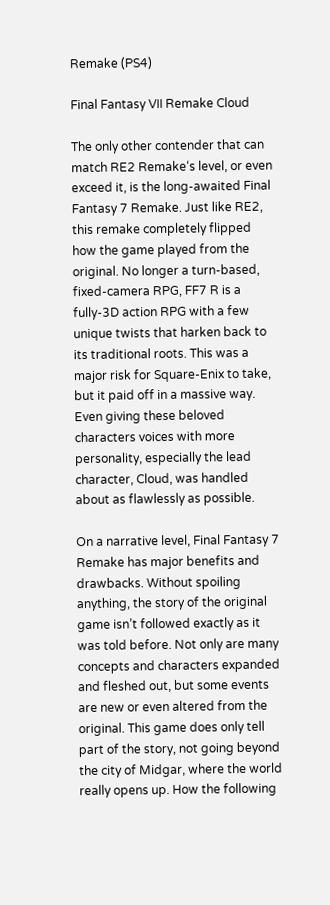Remake (PS4)

Final Fantasy VII Remake Cloud

The only other contender that can match RE2 Remake‘s level, or even exceed it, is the long-awaited Final Fantasy 7 Remake. Just like RE2, this remake completely flipped how the game played from the original. No longer a turn-based, fixed-camera RPG, FF7 R is a fully-3D action RPG with a few unique twists that harken back to its traditional roots. This was a major risk for Square-Enix to take, but it paid off in a massive way. Even giving these beloved characters voices with more personality, especially the lead character, Cloud, was handled about as flawlessly as possible.

On a narrative level, Final Fantasy 7 Remake has major benefits and drawbacks. Without spoiling anything, the story of the original game isn’t followed exactly as it was told before. Not only are many concepts and characters expanded and fleshed out, but some events are new or even altered from the original. This game does only tell part of the story, not going beyond the city of Midgar, where the world really opens up. How the following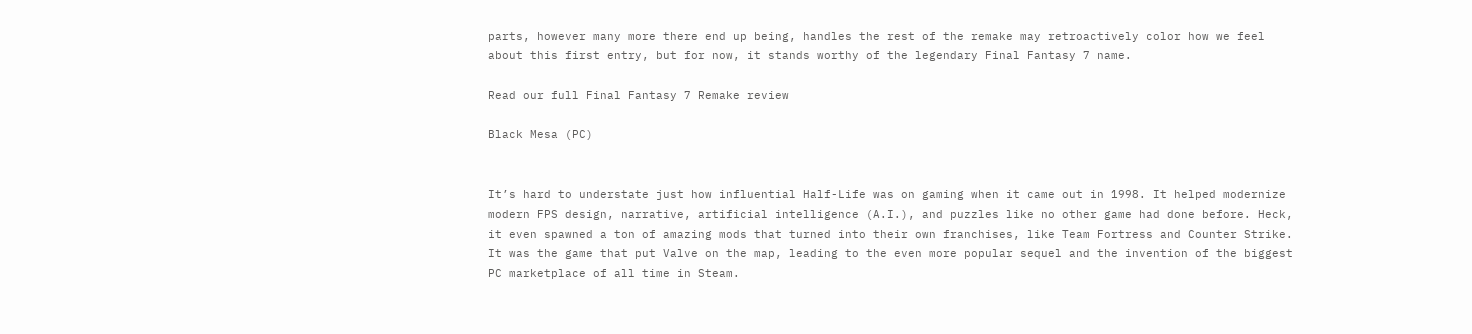parts, however many more there end up being, handles the rest of the remake may retroactively color how we feel about this first entry, but for now, it stands worthy of the legendary Final Fantasy 7 name.

Read our full Final Fantasy 7 Remake review

Black Mesa (PC)


It’s hard to understate just how influential Half-Life was on gaming when it came out in 1998. It helped modernize modern FPS design, narrative, artificial intelligence (A.I.), and puzzles like no other game had done before. Heck, it even spawned a ton of amazing mods that turned into their own franchises, like Team Fortress and Counter Strike. It was the game that put Valve on the map, leading to the even more popular sequel and the invention of the biggest PC marketplace of all time in Steam.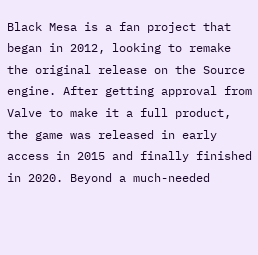Black Mesa is a fan project that began in 2012, looking to remake the original release on the Source engine. After getting approval from Valve to make it a full product, the game was released in early access in 2015 and finally finished in 2020. Beyond a much-needed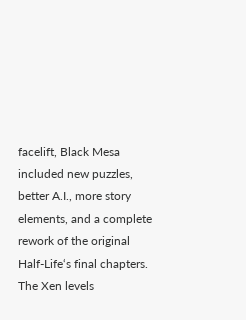facelift, Black Mesa included new puzzles, better A.I., more story elements, and a complete rework of the original Half-Life‘s final chapters. The Xen levels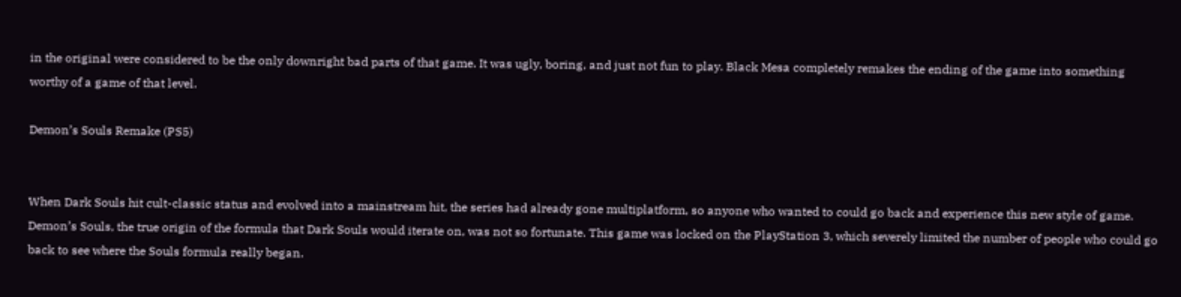in the original were considered to be the only downright bad parts of that game. It was ugly, boring, and just not fun to play. Black Mesa completely remakes the ending of the game into something worthy of a game of that level.

Demon’s Souls Remake (PS5)


When Dark Souls hit cult-classic status and evolved into a mainstream hit, the series had already gone multiplatform, so anyone who wanted to could go back and experience this new style of game. Demon’s Souls, the true origin of the formula that Dark Souls would iterate on, was not so fortunate. This game was locked on the PlayStation 3, which severely limited the number of people who could go back to see where the Souls formula really began.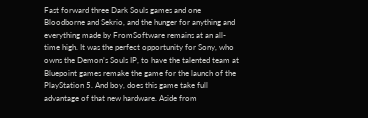Fast forward three Dark Souls games and one Bloodborne and Sekrio, and the hunger for anything and everything made by FromSoftware remains at an all-time high. It was the perfect opportunity for Sony, who owns the Demon’s Souls IP, to have the talented team at Bluepoint games remake the game for the launch of the PlayStation 5. And boy, does this game take full advantage of that new hardware. Aside from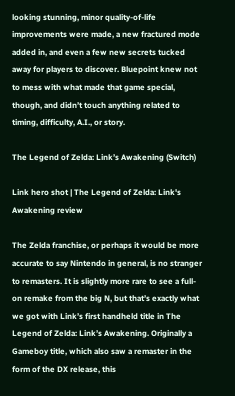looking stunning, minor quality-of-life improvements were made, a new fractured mode added in, and even a few new secrets tucked away for players to discover. Bluepoint knew not to mess with what made that game special, though, and didn’t touch anything related to timing, difficulty, A.I., or story.

The Legend of Zelda: Link’s Awakening (Switch)

Link hero shot | The Legend of Zelda: Link's Awakening review

The Zelda franchise, or perhaps it would be more accurate to say Nintendo in general, is no stranger to remasters. It is slightly more rare to see a full-on remake from the big N, but that’s exactly what we got with Link’s first handheld title in The Legend of Zelda: Link’s Awakening. Originally a Gameboy title, which also saw a remaster in the form of the DX release, this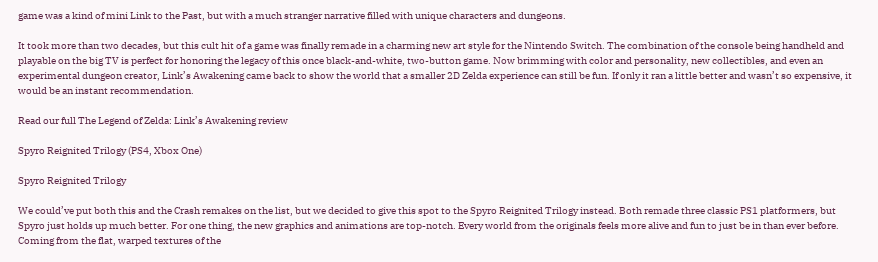game was a kind of mini Link to the Past, but with a much stranger narrative filled with unique characters and dungeons.

It took more than two decades, but this cult hit of a game was finally remade in a charming new art style for the Nintendo Switch. The combination of the console being handheld and playable on the big TV is perfect for honoring the legacy of this once black-and-white, two-button game. Now brimming with color and personality, new collectibles, and even an experimental dungeon creator, Link’s Awakening came back to show the world that a smaller 2D Zelda experience can still be fun. If only it ran a little better and wasn’t so expensive, it would be an instant recommendation.

Read our full The Legend of Zelda: Link’s Awakening review

Spyro Reignited Trilogy (PS4, Xbox One)

Spyro Reignited Trilogy

We could’ve put both this and the Crash remakes on the list, but we decided to give this spot to the Spyro Reignited Trilogy instead. Both remade three classic PS1 platformers, but Spyro just holds up much better. For one thing, the new graphics and animations are top-notch. Every world from the originals feels more alive and fun to just be in than ever before. Coming from the flat, warped textures of the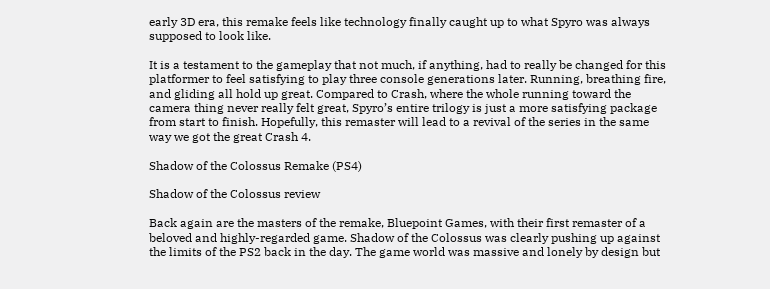early 3D era, this remake feels like technology finally caught up to what Spyro was always supposed to look like.

It is a testament to the gameplay that not much, if anything, had to really be changed for this platformer to feel satisfying to play three console generations later. Running, breathing fire, and gliding all hold up great. Compared to Crash, where the whole running toward the camera thing never really felt great, Spyro’s entire trilogy is just a more satisfying package from start to finish. Hopefully, this remaster will lead to a revival of the series in the same way we got the great Crash 4.

Shadow of the Colossus Remake (PS4)

Shadow of the Colossus review

Back again are the masters of the remake, Bluepoint Games, with their first remaster of a beloved and highly-regarded game. Shadow of the Colossus was clearly pushing up against the limits of the PS2 back in the day. The game world was massive and lonely by design but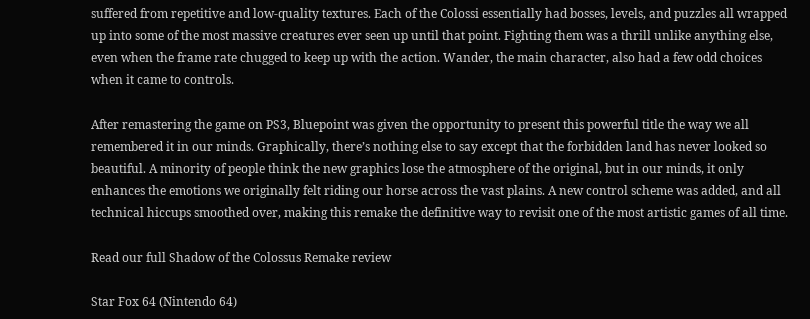suffered from repetitive and low-quality textures. Each of the Colossi essentially had bosses, levels, and puzzles all wrapped up into some of the most massive creatures ever seen up until that point. Fighting them was a thrill unlike anything else, even when the frame rate chugged to keep up with the action. Wander, the main character, also had a few odd choices when it came to controls.

After remastering the game on PS3, Bluepoint was given the opportunity to present this powerful title the way we all remembered it in our minds. Graphically, there’s nothing else to say except that the forbidden land has never looked so beautiful. A minority of people think the new graphics lose the atmosphere of the original, but in our minds, it only enhances the emotions we originally felt riding our horse across the vast plains. A new control scheme was added, and all technical hiccups smoothed over, making this remake the definitive way to revisit one of the most artistic games of all time.

Read our full Shadow of the Colossus Remake review

Star Fox 64 (Nintendo 64)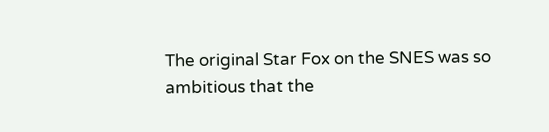The original Star Fox on the SNES was so ambitious that the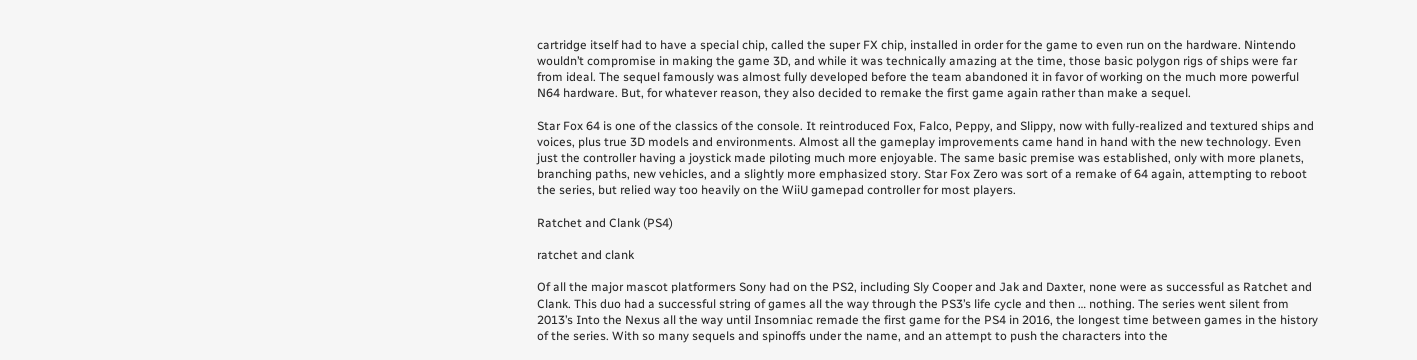cartridge itself had to have a special chip, called the super FX chip, installed in order for the game to even run on the hardware. Nintendo wouldn’t compromise in making the game 3D, and while it was technically amazing at the time, those basic polygon rigs of ships were far from ideal. The sequel famously was almost fully developed before the team abandoned it in favor of working on the much more powerful N64 hardware. But, for whatever reason, they also decided to remake the first game again rather than make a sequel.

Star Fox 64 is one of the classics of the console. It reintroduced Fox, Falco, Peppy, and Slippy, now with fully-realized and textured ships and voices, plus true 3D models and environments. Almost all the gameplay improvements came hand in hand with the new technology. Even just the controller having a joystick made piloting much more enjoyable. The same basic premise was established, only with more planets, branching paths, new vehicles, and a slightly more emphasized story. Star Fox Zero was sort of a remake of 64 again, attempting to reboot the series, but relied way too heavily on the WiiU gamepad controller for most players.

Ratchet and Clank (PS4)

ratchet and clank

Of all the major mascot platformers Sony had on the PS2, including Sly Cooper and Jak and Daxter, none were as successful as Ratchet and Clank. This duo had a successful string of games all the way through the PS3’s life cycle and then … nothing. The series went silent from 2013’s Into the Nexus all the way until Insomniac remade the first game for the PS4 in 2016, the longest time between games in the history of the series. With so many sequels and spinoffs under the name, and an attempt to push the characters into the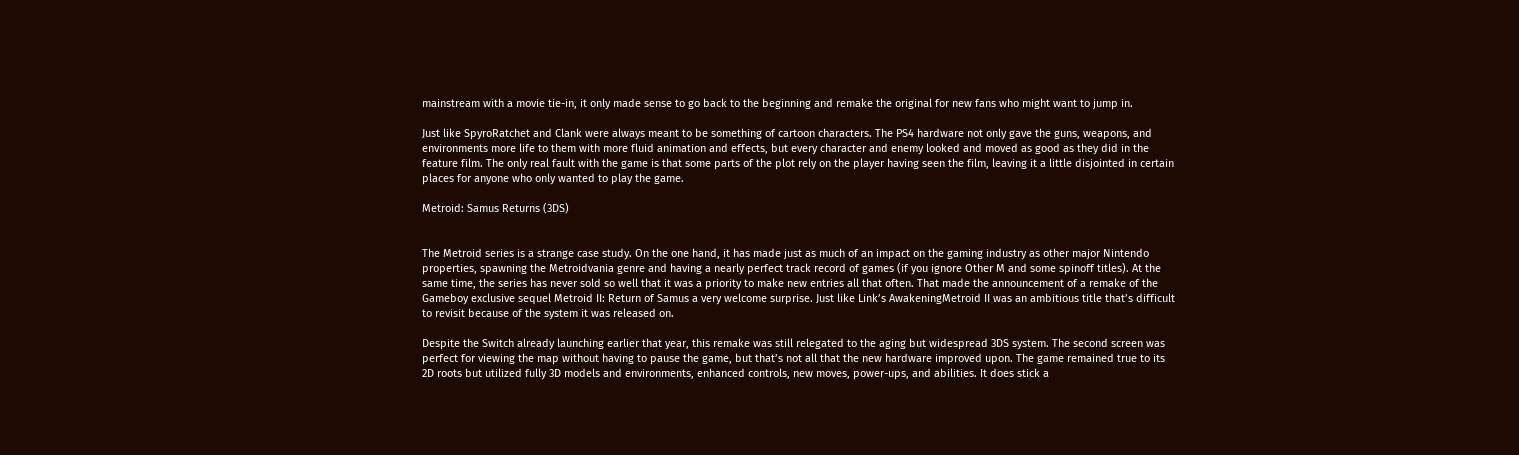mainstream with a movie tie-in, it only made sense to go back to the beginning and remake the original for new fans who might want to jump in.

Just like SpyroRatchet and Clank were always meant to be something of cartoon characters. The PS4 hardware not only gave the guns, weapons, and environments more life to them with more fluid animation and effects, but every character and enemy looked and moved as good as they did in the feature film. The only real fault with the game is that some parts of the plot rely on the player having seen the film, leaving it a little disjointed in certain places for anyone who only wanted to play the game.

Metroid: Samus Returns (3DS)


The Metroid series is a strange case study. On the one hand, it has made just as much of an impact on the gaming industry as other major Nintendo properties, spawning the Metroidvania genre and having a nearly perfect track record of games (if you ignore Other M and some spinoff titles). At the same time, the series has never sold so well that it was a priority to make new entries all that often. That made the announcement of a remake of the Gameboy exclusive sequel Metroid II: Return of Samus a very welcome surprise. Just like Link’s AwakeningMetroid II was an ambitious title that’s difficult to revisit because of the system it was released on.

Despite the Switch already launching earlier that year, this remake was still relegated to the aging but widespread 3DS system. The second screen was perfect for viewing the map without having to pause the game, but that’s not all that the new hardware improved upon. The game remained true to its 2D roots but utilized fully 3D models and environments, enhanced controls, new moves, power-ups, and abilities. It does stick a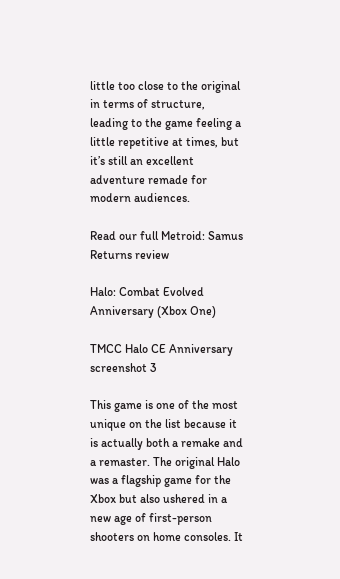little too close to the original in terms of structure, leading to the game feeling a little repetitive at times, but it’s still an excellent adventure remade for modern audiences.

Read our full Metroid: Samus Returns review

Halo: Combat Evolved Anniversary (Xbox One)

TMCC Halo CE Anniversary screenshot 3

This game is one of the most unique on the list because it is actually both a remake and a remaster. The original Halo was a flagship game for the Xbox but also ushered in a new age of first-person shooters on home consoles. It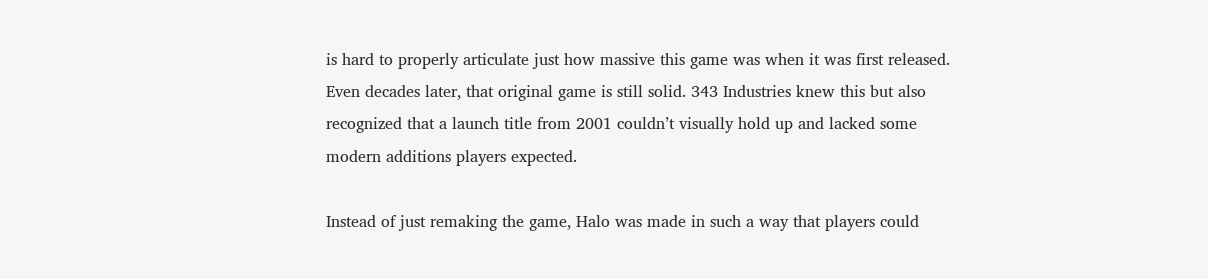is hard to properly articulate just how massive this game was when it was first released. Even decades later, that original game is still solid. 343 Industries knew this but also recognized that a launch title from 2001 couldn’t visually hold up and lacked some modern additions players expected.

Instead of just remaking the game, Halo was made in such a way that players could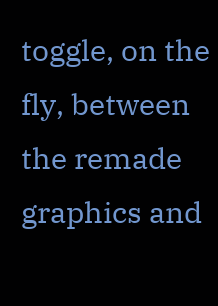toggle, on the fly, between the remade graphics and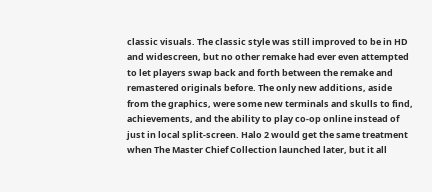classic visuals. The classic style was still improved to be in HD and widescreen, but no other remake had ever even attempted to let players swap back and forth between the remake and remastered originals before. The only new additions, aside from the graphics, were some new terminals and skulls to find, achievements, and the ability to play co-op online instead of just in local split-screen. Halo 2 would get the same treatment when The Master Chief Collection launched later, but it all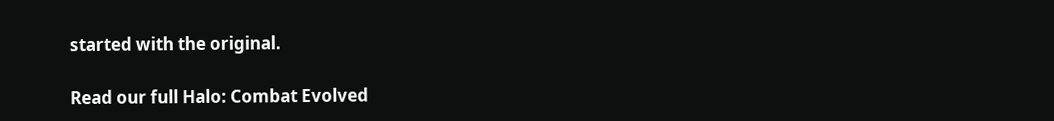started with the original.

Read our full Halo: Combat Evolved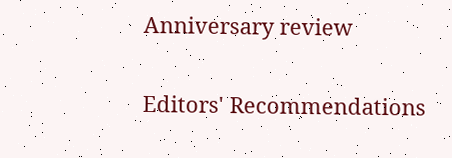Anniversary review

Editors' Recommendations